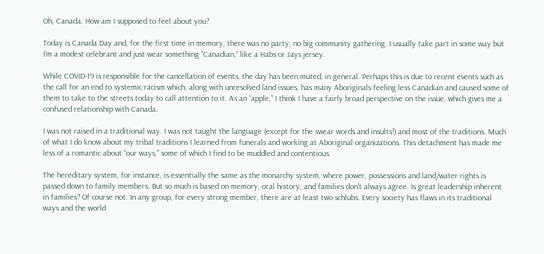Oh, Canada. How am I supposed to feel about you?

Today is Canada Day and, for the first time in memory, there was no party, no big community gathering. I usually take part in some way but I’m a modest celebrant and just wear something “Canadian,” like a Habs or Jays jersey.

While COVID-19 is responsible for the cancellation of events, the day has been muted, in general. Perhaps this is due to recent events such as the call for an end to systemic racism which, along with unresolved land issues, has many Aboriginals feeling less Canadian and caused some of them to take to the streets today to call attention to it. As an “apple,” I think I have a fairly broad perspective on the issue, which gives me a confused relationship with Canada.

I was not raised in a traditional way. I was not taught the language (except for the swear words and insults!) and most of the traditions. Much of what I do know about my tribal traditions I learned from funerals and working at Aboriginal organizations. This detachment has made me less of a romantic about “our ways,” some of which I find to be muddled and contentious.

The hereditary system, for instance, is essentially the same as the monarchy system, where power, possessions and land/water rights is passed down to family members. But so much is based on memory, oral history, and families don’t always agree. Is great leadership inherent in families? Of course not. In any group, for every strong member, there are at least two schlubs. Every society has flaws in its traditional ways and the world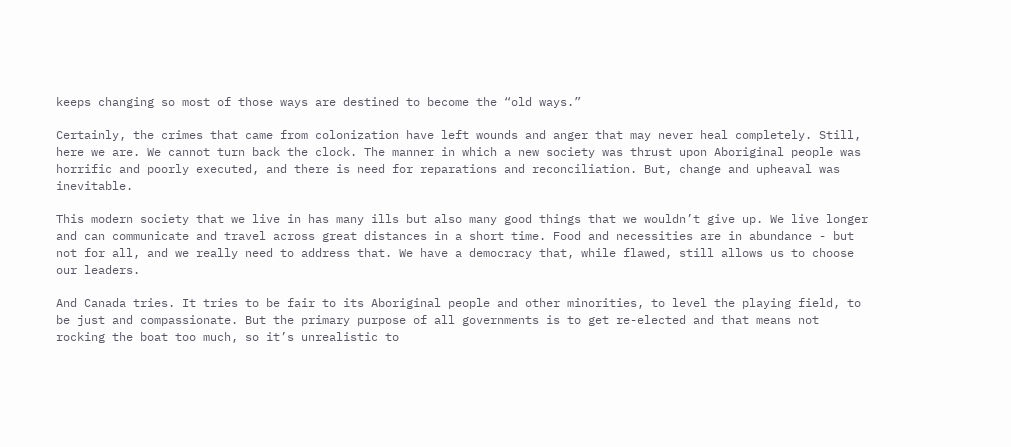keeps changing so most of those ways are destined to become the “old ways.”

Certainly, the crimes that came from colonization have left wounds and anger that may never heal completely. Still, here we are. We cannot turn back the clock. The manner in which a new society was thrust upon Aboriginal people was horrific and poorly executed, and there is need for reparations and reconciliation. But, change and upheaval was inevitable.

This modern society that we live in has many ills but also many good things that we wouldn’t give up. We live longer and can communicate and travel across great distances in a short time. Food and necessities are in abundance - but not for all, and we really need to address that. We have a democracy that, while flawed, still allows us to choose our leaders.

And Canada tries. It tries to be fair to its Aboriginal people and other minorities, to level the playing field, to be just and compassionate. But the primary purpose of all governments is to get re-elected and that means not rocking the boat too much, so it’s unrealistic to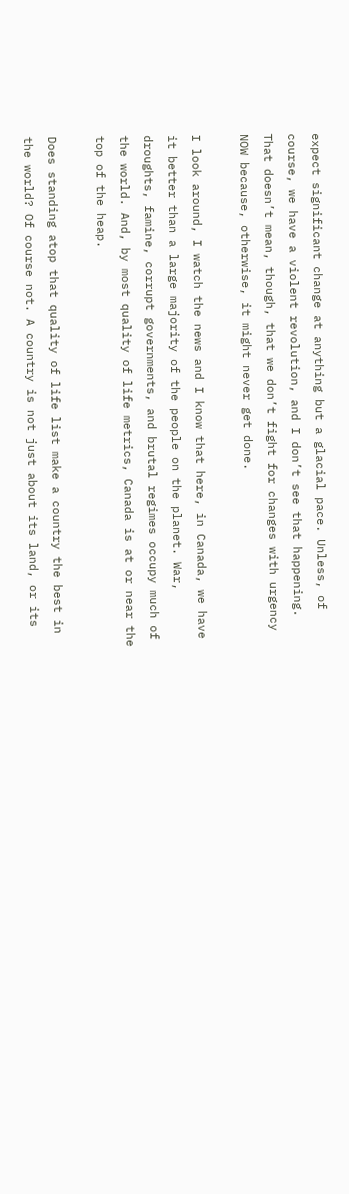expect significant change at anything but a glacial pace. Unless, of course, we have a violent revolution, and I don’t see that happening. That doesn’t mean, though, that we don’t fight for changes with urgency NOW because, otherwise, it might never get done.

I look around, I watch the news and I know that here, in Canada, we have it better than a large majority of the people on the planet. War, droughts, famine, corrupt governments, and brutal regimes occupy much of the world. And, by most quality of life metrics, Canada is at or near the top of the heap.

Does standing atop that quality of life list make a country the best in the world? Of course not. A country is not just about its land, or its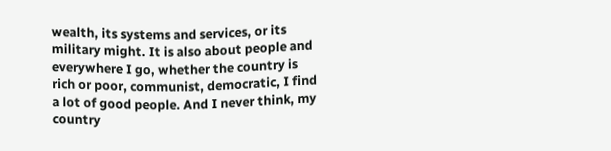wealth, its systems and services, or its military might. It is also about people and everywhere I go, whether the country is rich or poor, communist, democratic, I find a lot of good people. And I never think, my country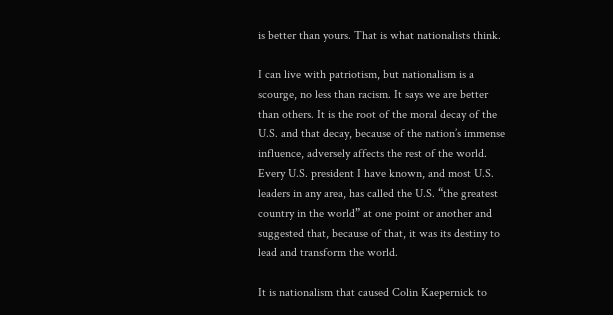is better than yours. That is what nationalists think.

I can live with patriotism, but nationalism is a scourge, no less than racism. It says we are better than others. It is the root of the moral decay of the U.S. and that decay, because of the nation’s immense influence, adversely affects the rest of the world. Every U.S. president I have known, and most U.S. leaders in any area, has called the U.S. “the greatest country in the world” at one point or another and suggested that, because of that, it was its destiny to lead and transform the world.

It is nationalism that caused Colin Kaepernick to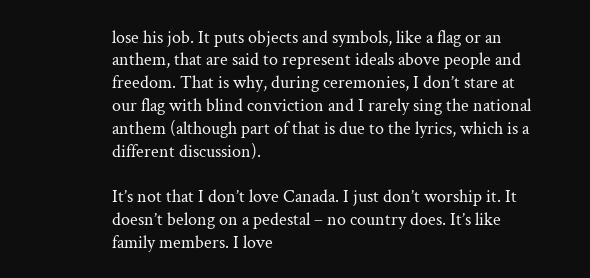lose his job. It puts objects and symbols, like a flag or an anthem, that are said to represent ideals above people and freedom. That is why, during ceremonies, I don’t stare at our flag with blind conviction and I rarely sing the national anthem (although part of that is due to the lyrics, which is a different discussion).

It’s not that I don’t love Canada. I just don’t worship it. It doesn’t belong on a pedestal – no country does. It’s like family members. I love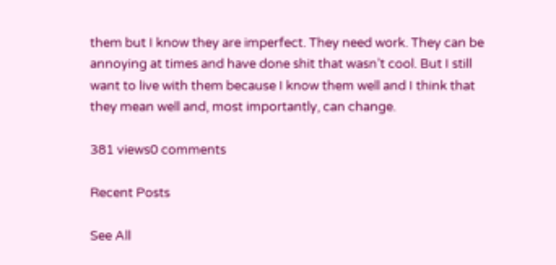them but I know they are imperfect. They need work. They can be annoying at times and have done shit that wasn’t cool. But I still want to live with them because I know them well and I think that they mean well and, most importantly, can change.

381 views0 comments

Recent Posts

See All